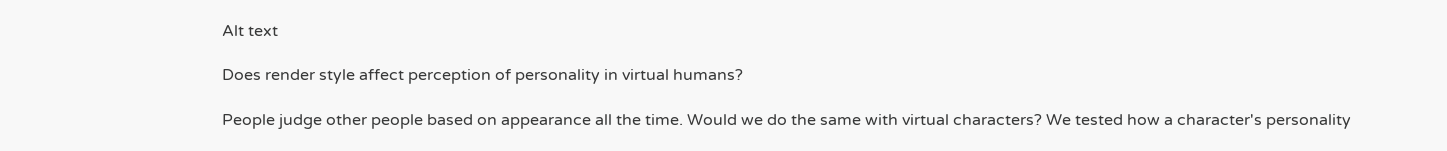Alt text

Does render style affect perception of personality in virtual humans?

People judge other people based on appearance all the time. Would we do the same with virtual characters? We tested how a character's personality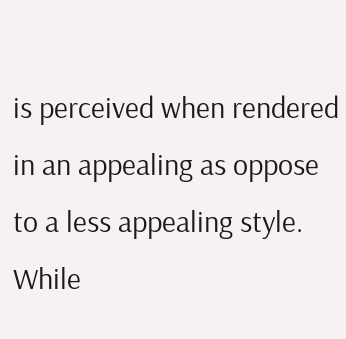is perceived when rendered in an appealing as oppose to a less appealing style. While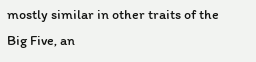mostly similar in other traits of the Big Five, an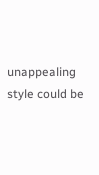unappealing style could be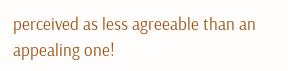perceived as less agreeable than an appealing one!